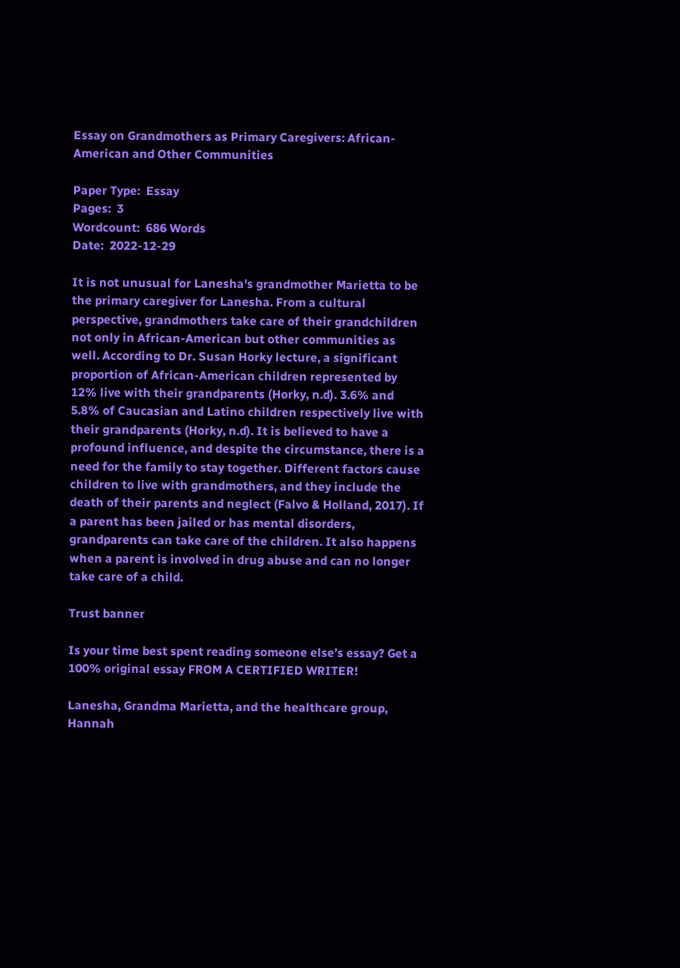Essay on Grandmothers as Primary Caregivers: African-American and Other Communities

Paper Type:  Essay
Pages:  3
Wordcount:  686 Words
Date:  2022-12-29

It is not unusual for Lanesha's grandmother Marietta to be the primary caregiver for Lanesha. From a cultural perspective, grandmothers take care of their grandchildren not only in African-American but other communities as well. According to Dr. Susan Horky lecture, a significant proportion of African-American children represented by 12% live with their grandparents (Horky, n.d). 3.6% and 5.8% of Caucasian and Latino children respectively live with their grandparents (Horky, n.d). It is believed to have a profound influence, and despite the circumstance, there is a need for the family to stay together. Different factors cause children to live with grandmothers, and they include the death of their parents and neglect (Falvo & Holland, 2017). If a parent has been jailed or has mental disorders, grandparents can take care of the children. It also happens when a parent is involved in drug abuse and can no longer take care of a child.

Trust banner

Is your time best spent reading someone else’s essay? Get a 100% original essay FROM A CERTIFIED WRITER!

Lanesha, Grandma Marietta, and the healthcare group, Hannah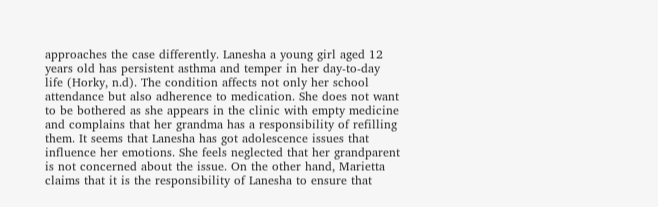approaches the case differently. Lanesha a young girl aged 12 years old has persistent asthma and temper in her day-to-day life (Horky, n.d). The condition affects not only her school attendance but also adherence to medication. She does not want to be bothered as she appears in the clinic with empty medicine and complains that her grandma has a responsibility of refilling them. It seems that Lanesha has got adolescence issues that influence her emotions. She feels neglected that her grandparent is not concerned about the issue. On the other hand, Marietta claims that it is the responsibility of Lanesha to ensure that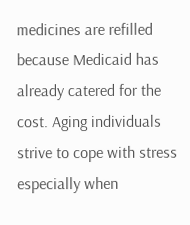medicines are refilled because Medicaid has already catered for the cost. Aging individuals strive to cope with stress especially when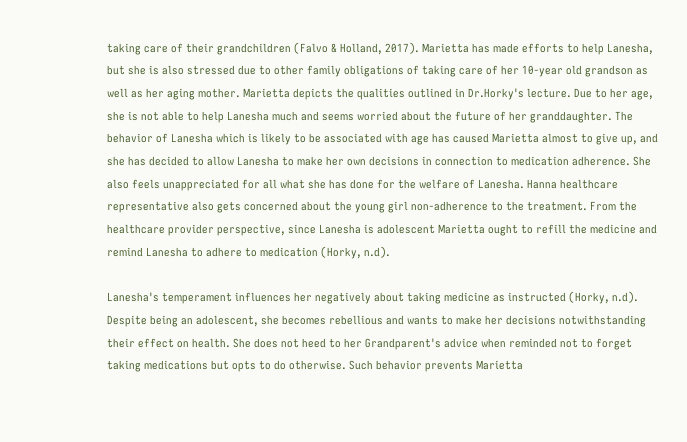taking care of their grandchildren (Falvo & Holland, 2017). Marietta has made efforts to help Lanesha, but she is also stressed due to other family obligations of taking care of her 10-year old grandson as well as her aging mother. Marietta depicts the qualities outlined in Dr.Horky's lecture. Due to her age, she is not able to help Lanesha much and seems worried about the future of her granddaughter. The behavior of Lanesha which is likely to be associated with age has caused Marietta almost to give up, and she has decided to allow Lanesha to make her own decisions in connection to medication adherence. She also feels unappreciated for all what she has done for the welfare of Lanesha. Hanna healthcare representative also gets concerned about the young girl non-adherence to the treatment. From the healthcare provider perspective, since Lanesha is adolescent Marietta ought to refill the medicine and remind Lanesha to adhere to medication (Horky, n.d).

Lanesha's temperament influences her negatively about taking medicine as instructed (Horky, n.d). Despite being an adolescent, she becomes rebellious and wants to make her decisions notwithstanding their effect on health. She does not heed to her Grandparent's advice when reminded not to forget taking medications but opts to do otherwise. Such behavior prevents Marietta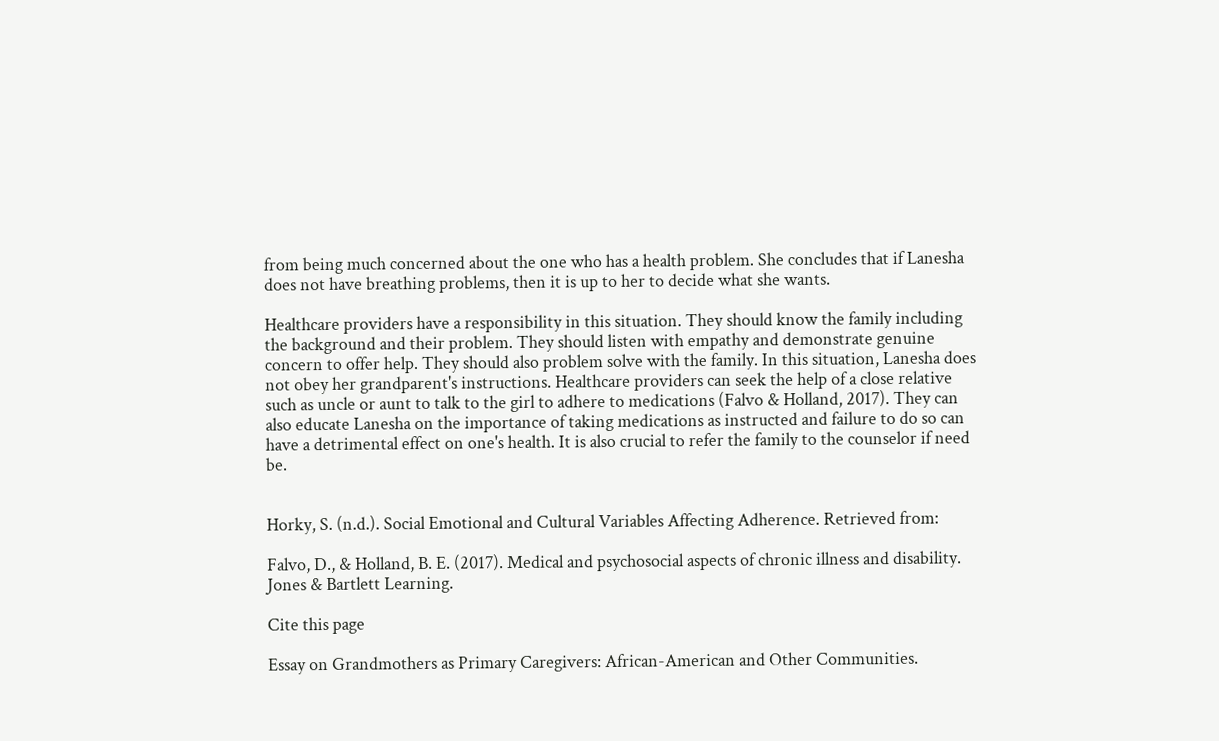from being much concerned about the one who has a health problem. She concludes that if Lanesha does not have breathing problems, then it is up to her to decide what she wants.

Healthcare providers have a responsibility in this situation. They should know the family including the background and their problem. They should listen with empathy and demonstrate genuine concern to offer help. They should also problem solve with the family. In this situation, Lanesha does not obey her grandparent's instructions. Healthcare providers can seek the help of a close relative such as uncle or aunt to talk to the girl to adhere to medications (Falvo & Holland, 2017). They can also educate Lanesha on the importance of taking medications as instructed and failure to do so can have a detrimental effect on one's health. It is also crucial to refer the family to the counselor if need be.


Horky, S. (n.d.). Social Emotional and Cultural Variables Affecting Adherence. Retrieved from:

Falvo, D., & Holland, B. E. (2017). Medical and psychosocial aspects of chronic illness and disability. Jones & Bartlett Learning.

Cite this page

Essay on Grandmothers as Primary Caregivers: African-American and Other Communities.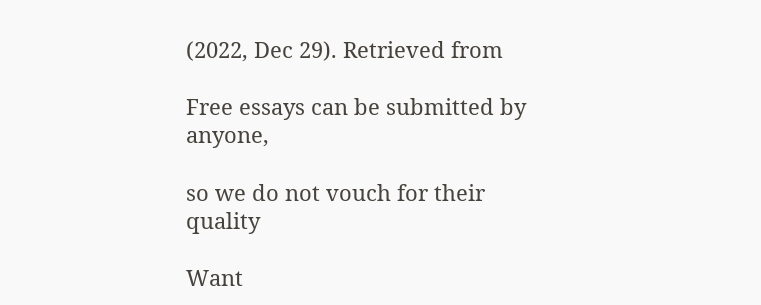(2022, Dec 29). Retrieved from

Free essays can be submitted by anyone,

so we do not vouch for their quality

Want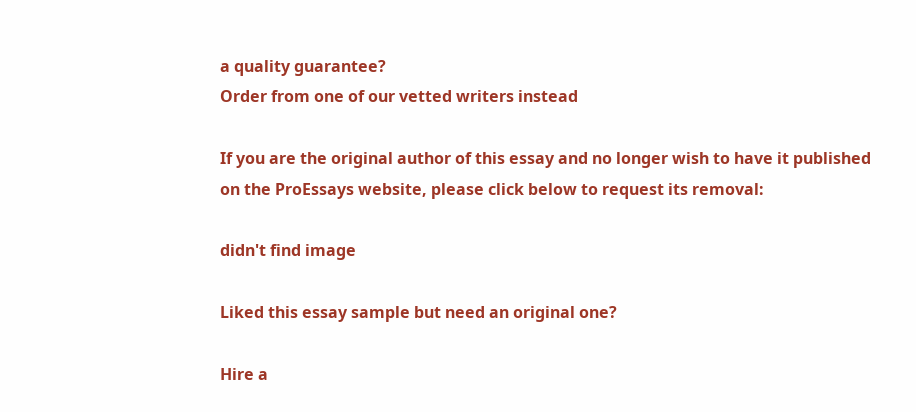a quality guarantee?
Order from one of our vetted writers instead

If you are the original author of this essay and no longer wish to have it published on the ProEssays website, please click below to request its removal:

didn't find image

Liked this essay sample but need an original one?

Hire a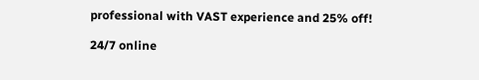professional with VAST experience and 25% off!

24/7 online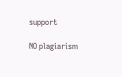support

NO plagiarism